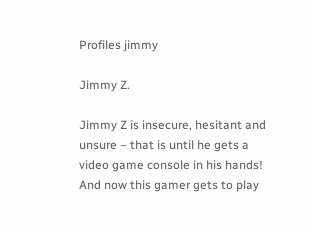Profiles jimmy

Jimmy Z.

Jimmy Z is insecure, hesitant and unsure – that is until he gets a video game console in his hands! And now this gamer gets to play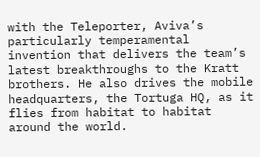with the Teleporter, Aviva’s particularly temperamental invention that delivers the team’s latest breakthroughs to the Kratt brothers. He also drives the mobile headquarters, the Tortuga HQ, as it flies from habitat to habitat around the world.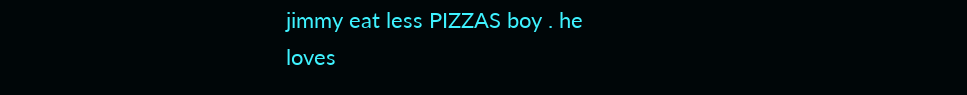jimmy eat less PIZZAS boy . he
loves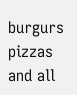burgurs pizzas and all